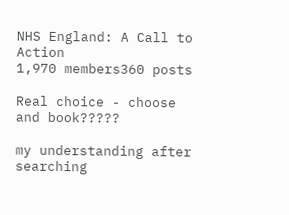NHS England: A Call to Action
1,970 members360 posts

Real choice - choose and book?????

my understanding after searching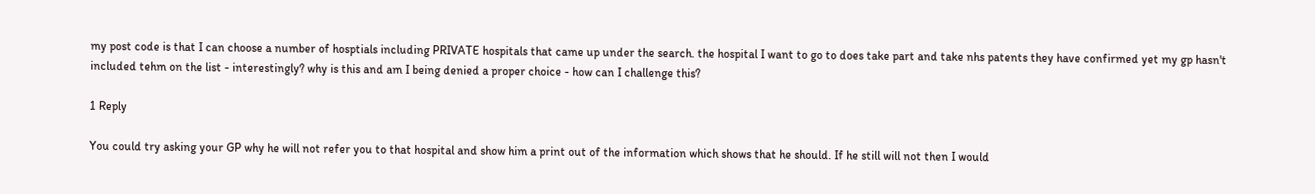my post code is that I can choose a number of hosptials including PRIVATE hospitals that came up under the search. the hospital I want to go to does take part and take nhs patents they have confirmed yet my gp hasn't included tehm on the list - interestingly? why is this and am I being denied a proper choice - how can I challenge this?

1 Reply

You could try asking your GP why he will not refer you to that hospital and show him a print out of the information which shows that he should. If he still will not then I would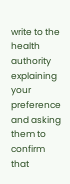write to the health authority explaining your preference and asking them to confirm that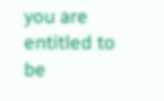you are entitled to be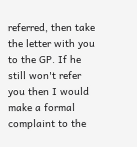referred, then take the letter with you to the GP. If he still won't refer you then I would make a formal complaint to the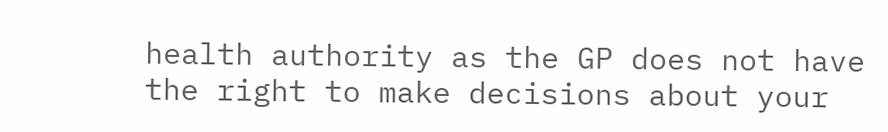health authority as the GP does not have the right to make decisions about your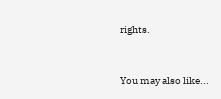rights.


You may also like...